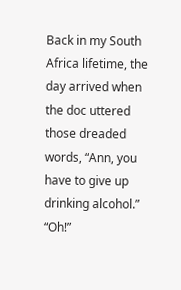Back in my South Africa lifetime, the day arrived when the doc uttered those dreaded words, “Ann, you have to give up drinking alcohol.” “Oh!”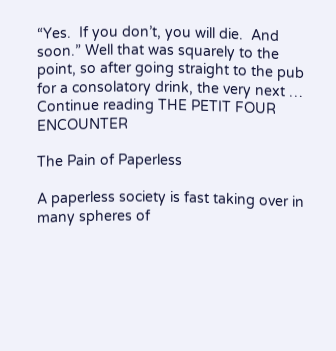“Yes.  If you don’t, you will die.  And soon.” Well that was squarely to the point, so after going straight to the pub for a consolatory drink, the very next … Continue reading THE PETIT FOUR ENCOUNTER

The Pain of Paperless

A paperless society is fast taking over in many spheres of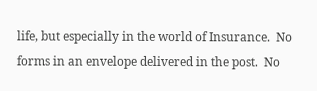life, but especially in the world of Insurance.  No forms in an envelope delivered in the post.  No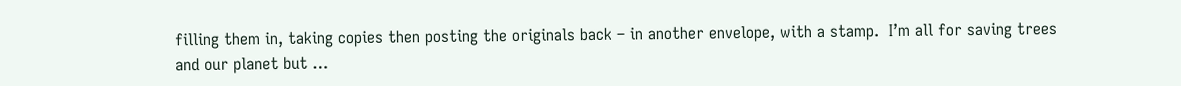filling them in, taking copies then posting the originals back – in another envelope, with a stamp.  I’m all for saving trees and our planet but …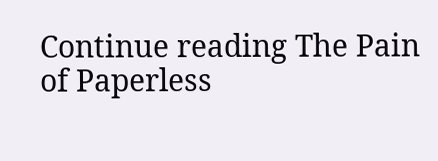Continue reading The Pain of Paperless